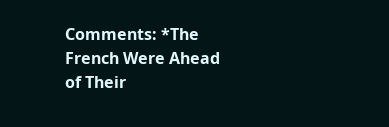Comments: *The French Were Ahead of Their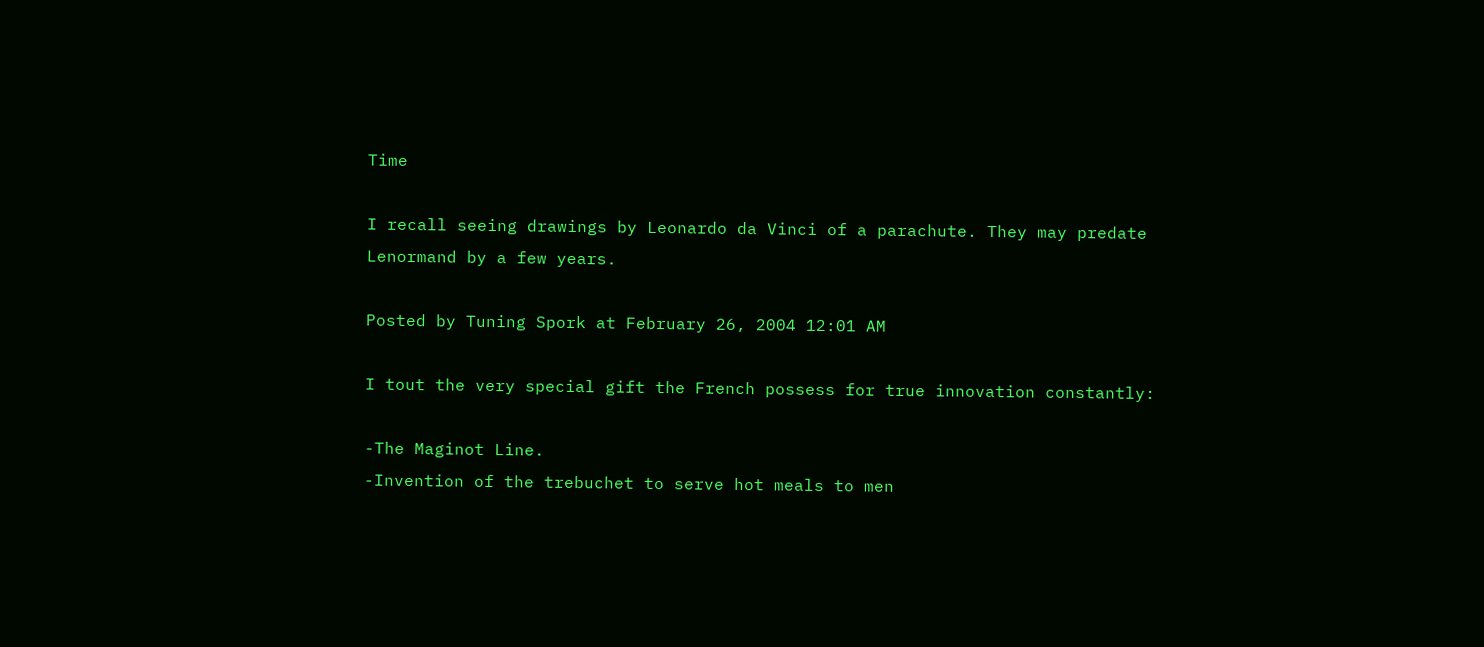Time

I recall seeing drawings by Leonardo da Vinci of a parachute. They may predate Lenormand by a few years.

Posted by Tuning Spork at February 26, 2004 12:01 AM

I tout the very special gift the French possess for true innovation constantly:

-The Maginot Line.
-Invention of the trebuchet to serve hot meals to men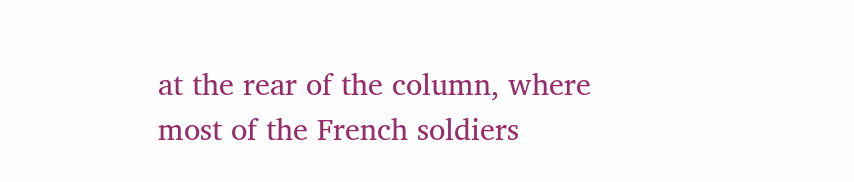at the rear of the column, where most of the French soldiers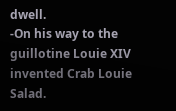dwell.
-On his way to the guillotine Louie XIV invented Crab Louie Salad.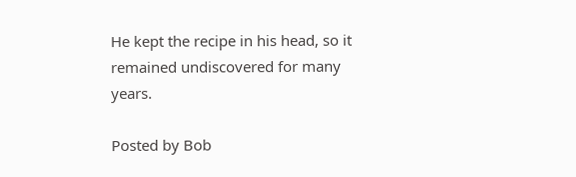He kept the recipe in his head, so it remained undiscovered for many years.

Posted by Bob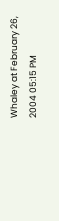Whaley at February 26, 2004 05:15 PM